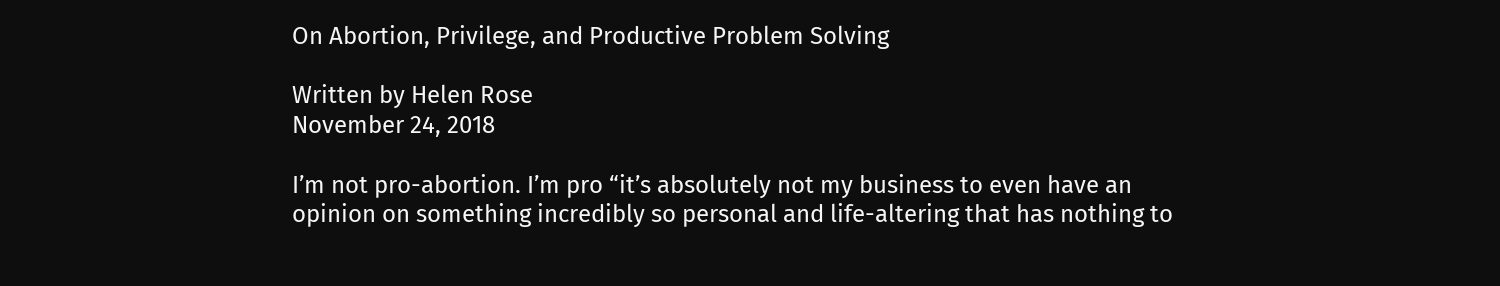On Abortion, Privilege, and Productive Problem Solving

Written by Helen Rose
November 24, 2018

I’m not pro-abortion. I’m pro “it’s absolutely not my business to even have an opinion on something incredibly so personal and life-altering that has nothing to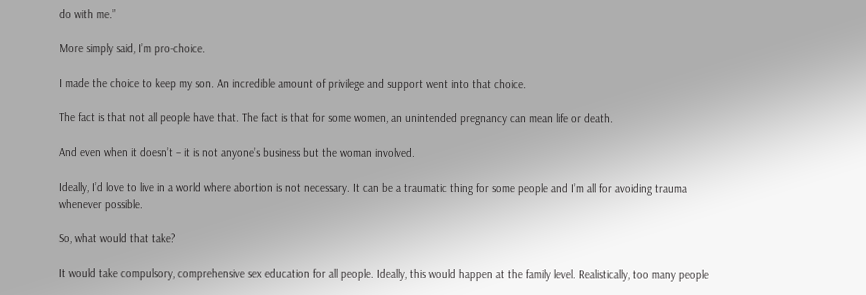do with me.”

More simply said, I’m pro-choice.

I made the choice to keep my son. An incredible amount of privilege and support went into that choice.

The fact is that not all people have that. The fact is that for some women, an unintended pregnancy can mean life or death.

And even when it doesn’t – it is not anyone’s business but the woman involved.

Ideally, I’d love to live in a world where abortion is not necessary. It can be a traumatic thing for some people and I’m all for avoiding trauma whenever possible.

So, what would that take?

It would take compulsory, comprehensive sex education for all people. Ideally, this would happen at the family level. Realistically, too many people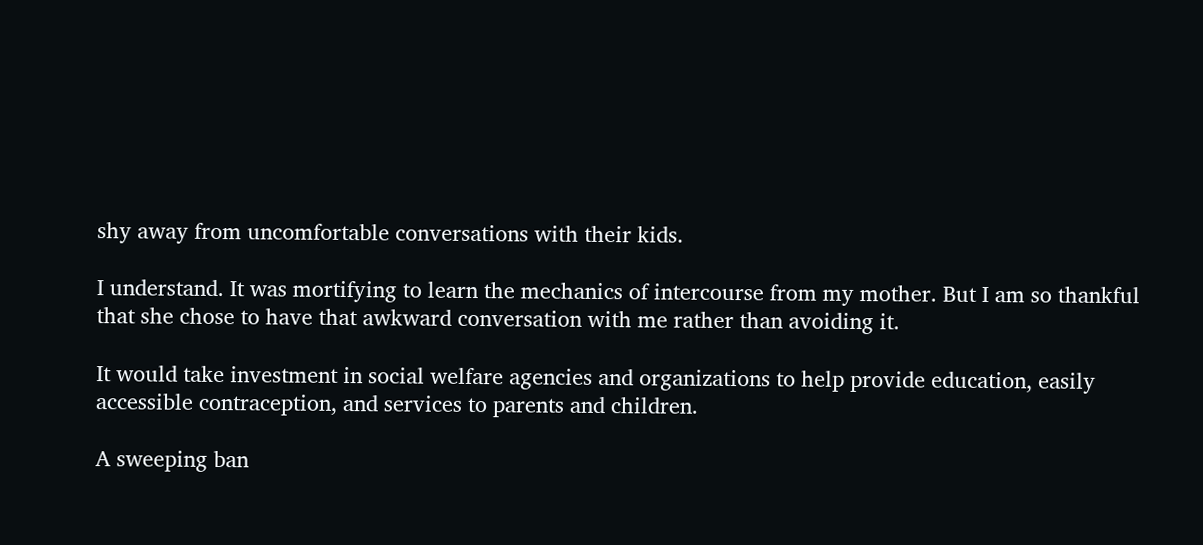shy away from uncomfortable conversations with their kids.

I understand. It was mortifying to learn the mechanics of intercourse from my mother. But I am so thankful that she chose to have that awkward conversation with me rather than avoiding it.

It would take investment in social welfare agencies and organizations to help provide education, easily accessible contraception, and services to parents and children.

A sweeping ban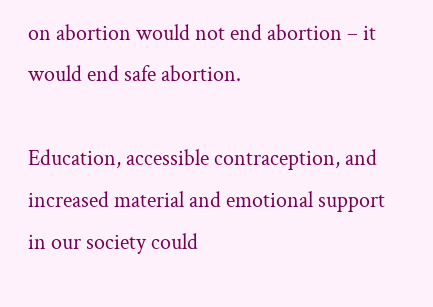on abortion would not end abortion – it would end safe abortion.

Education, accessible contraception, and increased material and emotional support in our society could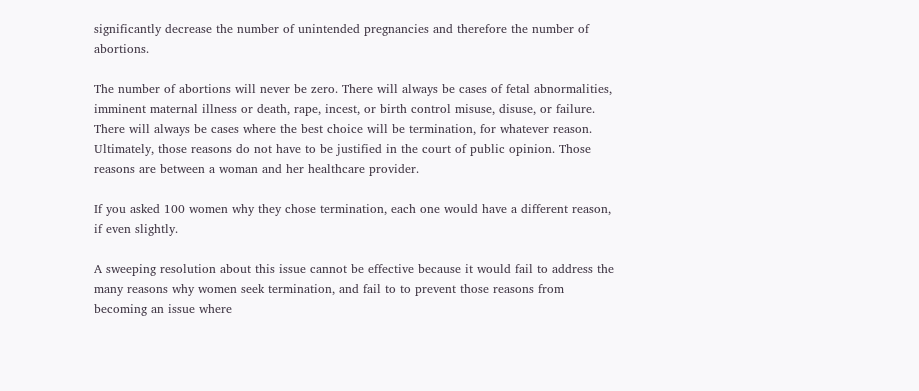significantly decrease the number of unintended pregnancies and therefore the number of abortions.

The number of abortions will never be zero. There will always be cases of fetal abnormalities, imminent maternal illness or death, rape, incest, or birth control misuse, disuse, or failure. There will always be cases where the best choice will be termination, for whatever reason. Ultimately, those reasons do not have to be justified in the court of public opinion. Those reasons are between a woman and her healthcare provider.

If you asked 100 women why they chose termination, each one would have a different reason, if even slightly.

A sweeping resolution about this issue cannot be effective because it would fail to address the many reasons why women seek termination, and fail to to prevent those reasons from becoming an issue where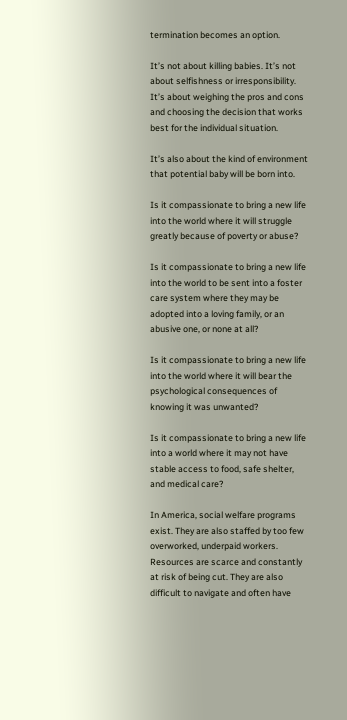termination becomes an option.

It’s not about killing babies. It’s not about selfishness or irresponsibility. It’s about weighing the pros and cons and choosing the decision that works best for the individual situation.

It’s also about the kind of environment that potential baby will be born into.

Is it compassionate to bring a new life into the world where it will struggle greatly because of poverty or abuse?

Is it compassionate to bring a new life into the world to be sent into a foster care system where they may be adopted into a loving family, or an abusive one, or none at all?

Is it compassionate to bring a new life into the world where it will bear the psychological consequences of knowing it was unwanted?

Is it compassionate to bring a new life into a world where it may not have stable access to food, safe shelter, and medical care?

In America, social welfare programs exist. They are also staffed by too few overworked, underpaid workers. Resources are scarce and constantly at risk of being cut. They are also difficult to navigate and often have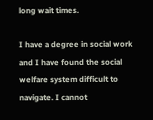long wait times.

I have a degree in social work and I have found the social welfare system difficult to navigate. I cannot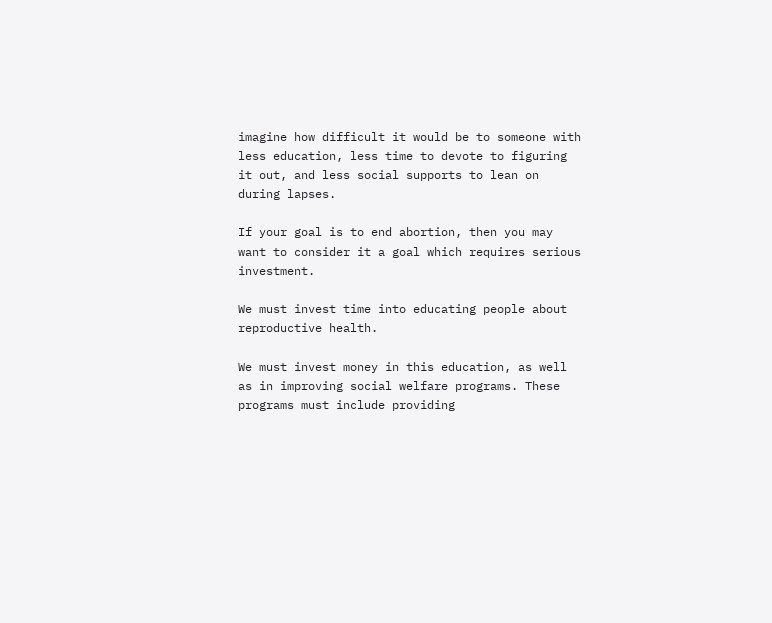imagine how difficult it would be to someone with less education, less time to devote to figuring it out, and less social supports to lean on during lapses.

If your goal is to end abortion, then you may want to consider it a goal which requires serious investment.

We must invest time into educating people about reproductive health.

We must invest money in this education, as well as in improving social welfare programs. These programs must include providing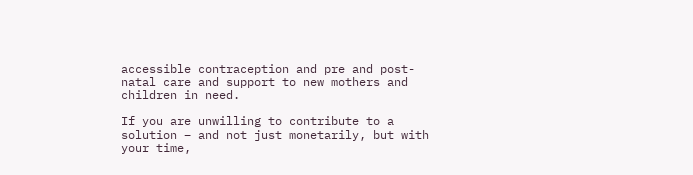accessible contraception and pre and post-natal care and support to new mothers and children in need.

If you are unwilling to contribute to a solution – and not just monetarily, but with your time,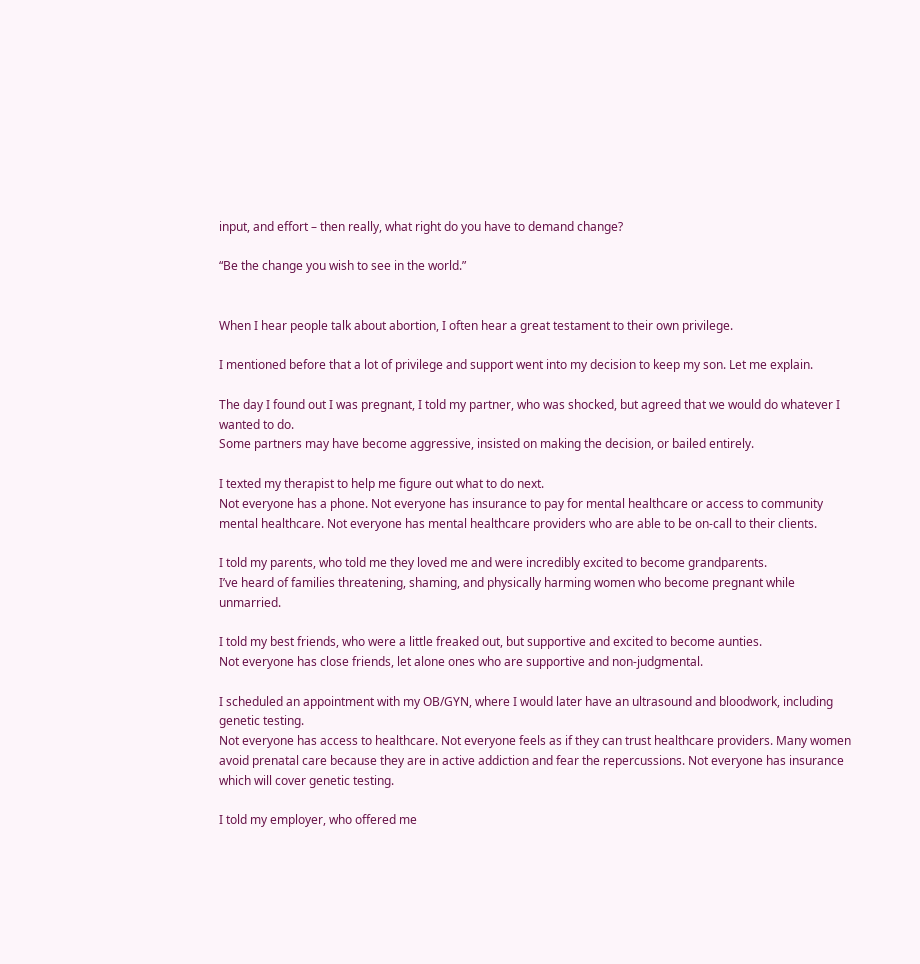input, and effort – then really, what right do you have to demand change?

“Be the change you wish to see in the world.”


When I hear people talk about abortion, I often hear a great testament to their own privilege.

I mentioned before that a lot of privilege and support went into my decision to keep my son. Let me explain.

The day I found out I was pregnant, I told my partner, who was shocked, but agreed that we would do whatever I wanted to do.
Some partners may have become aggressive, insisted on making the decision, or bailed entirely.

I texted my therapist to help me figure out what to do next.
Not everyone has a phone. Not everyone has insurance to pay for mental healthcare or access to community mental healthcare. Not everyone has mental healthcare providers who are able to be on-call to their clients.

I told my parents, who told me they loved me and were incredibly excited to become grandparents.
I’ve heard of families threatening, shaming, and physically harming women who become pregnant while unmarried.

I told my best friends, who were a little freaked out, but supportive and excited to become aunties.
Not everyone has close friends, let alone ones who are supportive and non-judgmental.

I scheduled an appointment with my OB/GYN, where I would later have an ultrasound and bloodwork, including genetic testing.
Not everyone has access to healthcare. Not everyone feels as if they can trust healthcare providers. Many women avoid prenatal care because they are in active addiction and fear the repercussions. Not everyone has insurance which will cover genetic testing.

I told my employer, who offered me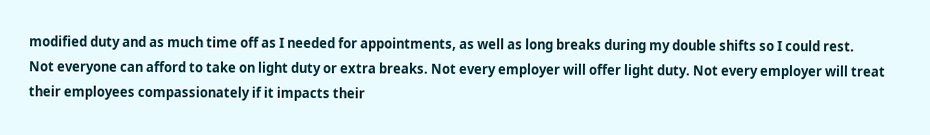modified duty and as much time off as I needed for appointments, as well as long breaks during my double shifts so I could rest.
Not everyone can afford to take on light duty or extra breaks. Not every employer will offer light duty. Not every employer will treat their employees compassionately if it impacts their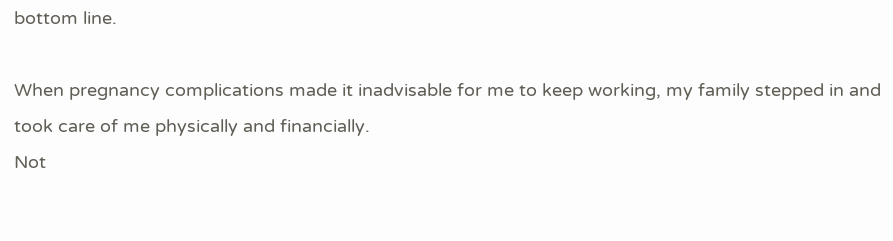bottom line.

When pregnancy complications made it inadvisable for me to keep working, my family stepped in and took care of me physically and financially.
Not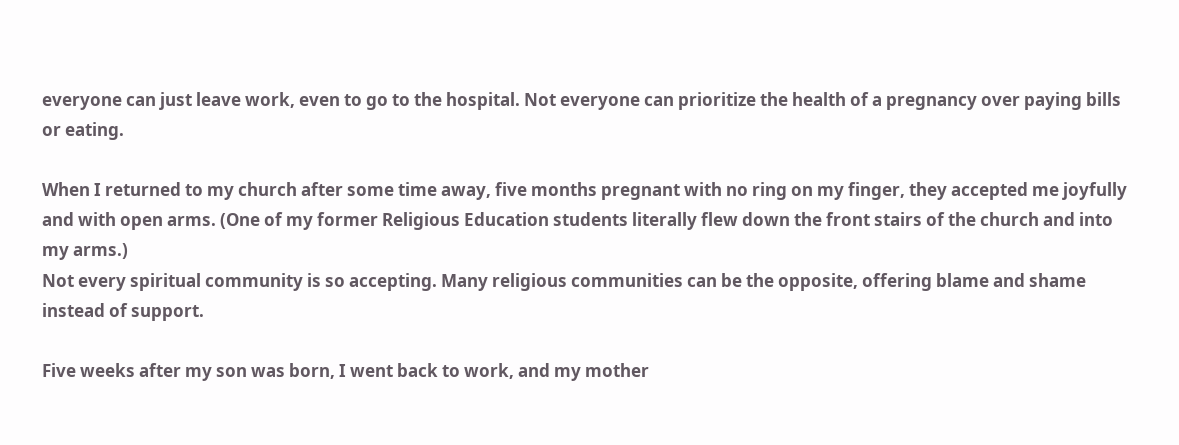everyone can just leave work, even to go to the hospital. Not everyone can prioritize the health of a pregnancy over paying bills or eating.

When I returned to my church after some time away, five months pregnant with no ring on my finger, they accepted me joyfully and with open arms. (One of my former Religious Education students literally flew down the front stairs of the church and into my arms.)
Not every spiritual community is so accepting. Many religious communities can be the opposite, offering blame and shame instead of support.

Five weeks after my son was born, I went back to work, and my mother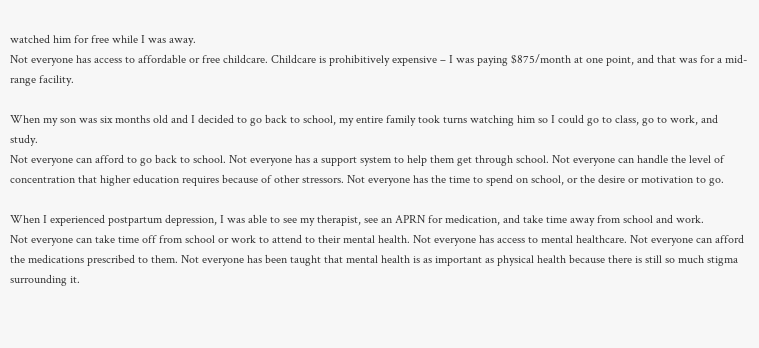watched him for free while I was away.
Not everyone has access to affordable or free childcare. Childcare is prohibitively expensive – I was paying $875/month at one point, and that was for a mid-range facility.

When my son was six months old and I decided to go back to school, my entire family took turns watching him so I could go to class, go to work, and study.
Not everyone can afford to go back to school. Not everyone has a support system to help them get through school. Not everyone can handle the level of concentration that higher education requires because of other stressors. Not everyone has the time to spend on school, or the desire or motivation to go.

When I experienced postpartum depression, I was able to see my therapist, see an APRN for medication, and take time away from school and work.
Not everyone can take time off from school or work to attend to their mental health. Not everyone has access to mental healthcare. Not everyone can afford the medications prescribed to them. Not everyone has been taught that mental health is as important as physical health because there is still so much stigma surrounding it.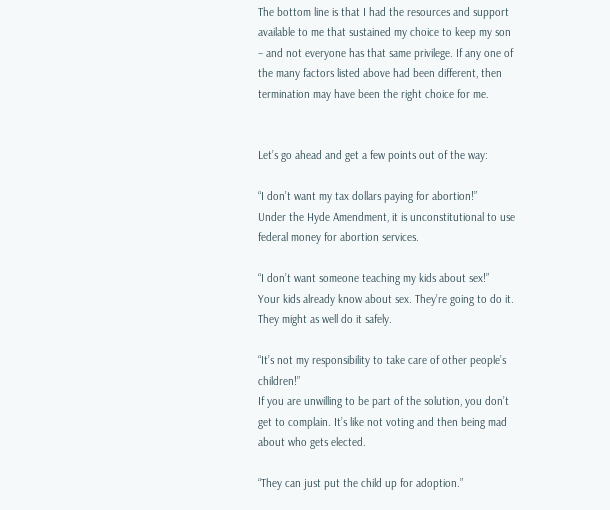The bottom line is that I had the resources and support available to me that sustained my choice to keep my son – and not everyone has that same privilege. If any one of the many factors listed above had been different, then termination may have been the right choice for me.


Let’s go ahead and get a few points out of the way:

“I don’t want my tax dollars paying for abortion!”
Under the Hyde Amendment, it is unconstitutional to use federal money for abortion services.

“I don’t want someone teaching my kids about sex!”
Your kids already know about sex. They’re going to do it. They might as well do it safely.

“It’s not my responsibility to take care of other people’s children!”
If you are unwilling to be part of the solution, you don’t get to complain. It’s like not voting and then being mad about who gets elected.

“They can just put the child up for adoption.”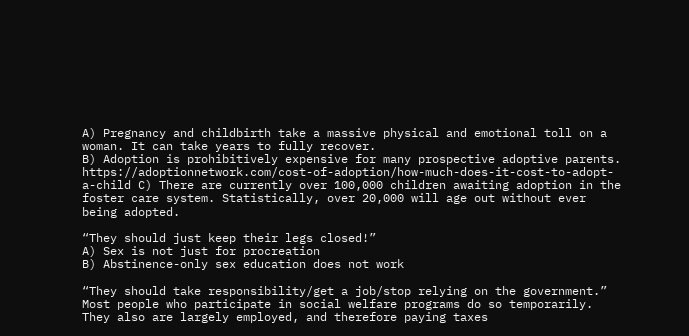A) Pregnancy and childbirth take a massive physical and emotional toll on a woman. It can take years to fully recover.
B) Adoption is prohibitively expensive for many prospective adoptive parents.
https://adoptionnetwork.com/cost-of-adoption/how-much-does-it-cost-to-adopt-a-child C) There are currently over 100,000 children awaiting adoption in the foster care system. Statistically, over 20,000 will age out without ever being adopted.

“They should just keep their legs closed!”
A) Sex is not just for procreation
B) Abstinence-only sex education does not work

“They should take responsibility/get a job/stop relying on the government.”
Most people who participate in social welfare programs do so temporarily. They also are largely employed, and therefore paying taxes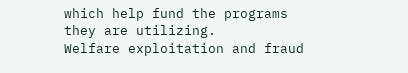which help fund the programs they are utilizing.
Welfare exploitation and fraud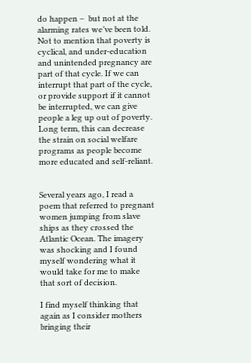do happen –  but not at the alarming rates we’ve been told. Not to mention that poverty is cyclical, and under-education and unintended pregnancy are part of that cycle. If we can interrupt that part of the cycle, or provide support if it cannot be interrupted, we can give people a leg up out of poverty. Long term, this can decrease the strain on social welfare programs as people become more educated and self-reliant.


Several years ago, I read a poem that referred to pregnant women jumping from slave ships as they crossed the Atlantic Ocean. The imagery was shocking and I found myself wondering what it would take for me to make that sort of decision.

I find myself thinking that again as I consider mothers bringing their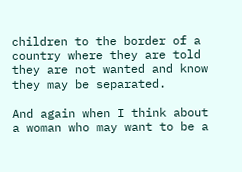children to the border of a country where they are told they are not wanted and know they may be separated.

And again when I think about a woman who may want to be a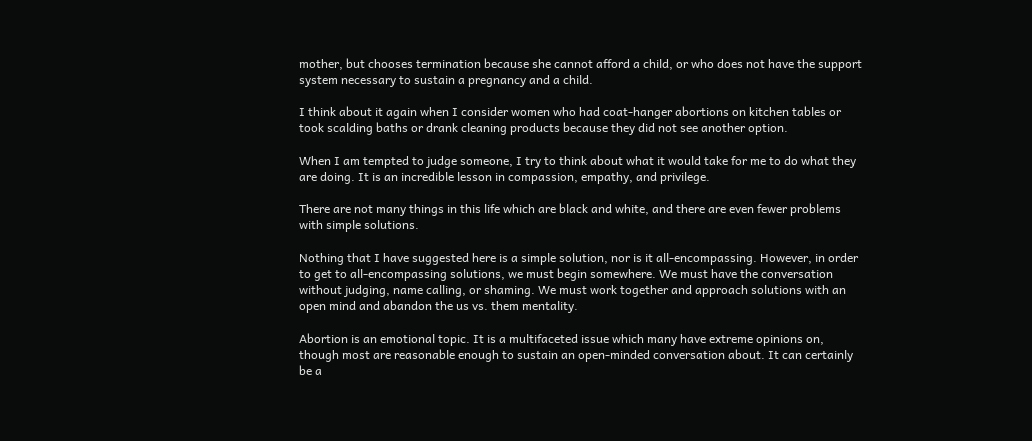mother, but chooses termination because she cannot afford a child, or who does not have the support system necessary to sustain a pregnancy and a child.

I think about it again when I consider women who had coat-hanger abortions on kitchen tables or took scalding baths or drank cleaning products because they did not see another option.

When I am tempted to judge someone, I try to think about what it would take for me to do what they are doing. It is an incredible lesson in compassion, empathy, and privilege.

There are not many things in this life which are black and white, and there are even fewer problems with simple solutions.

Nothing that I have suggested here is a simple solution, nor is it all-encompassing. However, in order to get to all-encompassing solutions, we must begin somewhere. We must have the conversation without judging, name calling, or shaming. We must work together and approach solutions with an open mind and abandon the us vs. them mentality.

Abortion is an emotional topic. It is a multifaceted issue which many have extreme opinions on, though most are reasonable enough to sustain an open-minded conversation about. It can certainly be a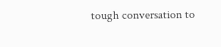tough conversation to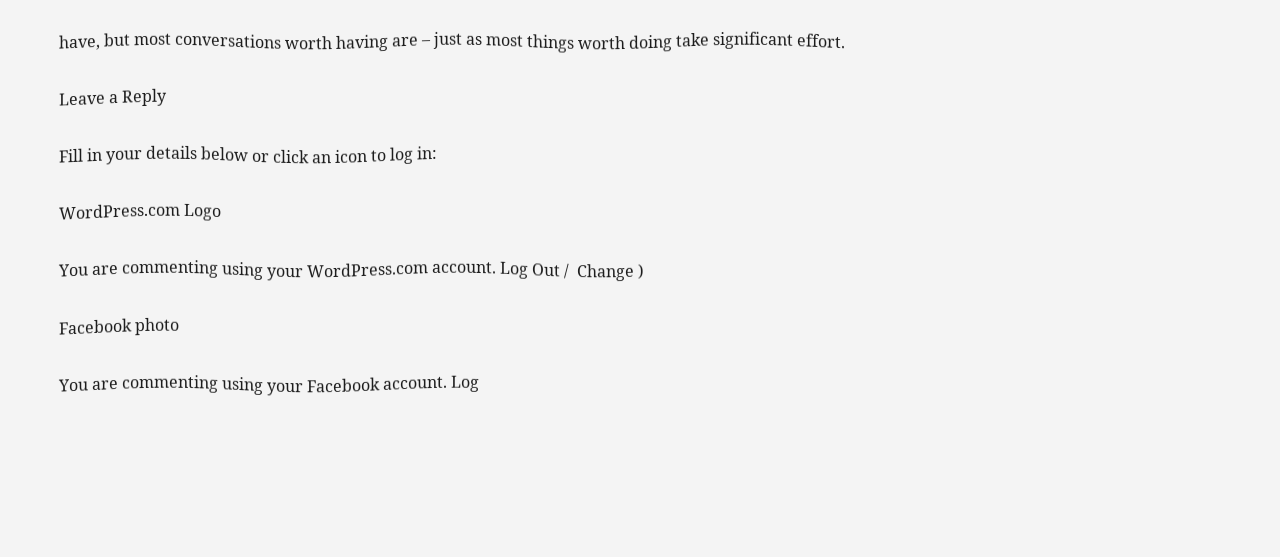have, but most conversations worth having are – just as most things worth doing take significant effort.

Leave a Reply

Fill in your details below or click an icon to log in:

WordPress.com Logo

You are commenting using your WordPress.com account. Log Out /  Change )

Facebook photo

You are commenting using your Facebook account. Log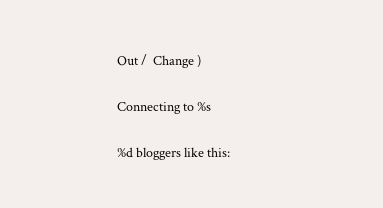Out /  Change )

Connecting to %s

%d bloggers like this: